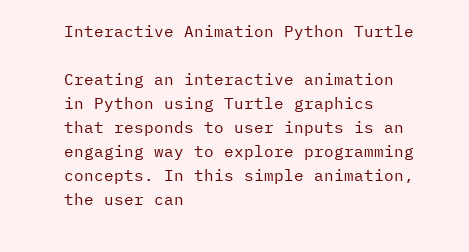Interactive Animation Python Turtle

Creating an interactive animation in Python using Turtle graphics that responds to user inputs is an engaging way to explore programming concepts. In this simple animation, the user can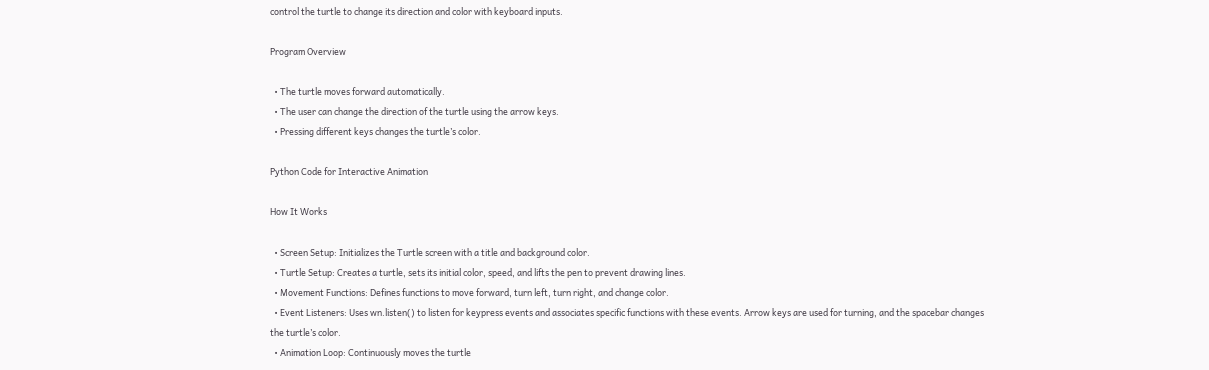control the turtle to change its direction and color with keyboard inputs.

Program Overview

  • The turtle moves forward automatically.
  • The user can change the direction of the turtle using the arrow keys.
  • Pressing different keys changes the turtle’s color.

Python Code for Interactive Animation

How It Works

  • Screen Setup: Initializes the Turtle screen with a title and background color.
  • Turtle Setup: Creates a turtle, sets its initial color, speed, and lifts the pen to prevent drawing lines.
  • Movement Functions: Defines functions to move forward, turn left, turn right, and change color.
  • Event Listeners: Uses wn.listen() to listen for keypress events and associates specific functions with these events. Arrow keys are used for turning, and the spacebar changes the turtle’s color.
  • Animation Loop: Continuously moves the turtle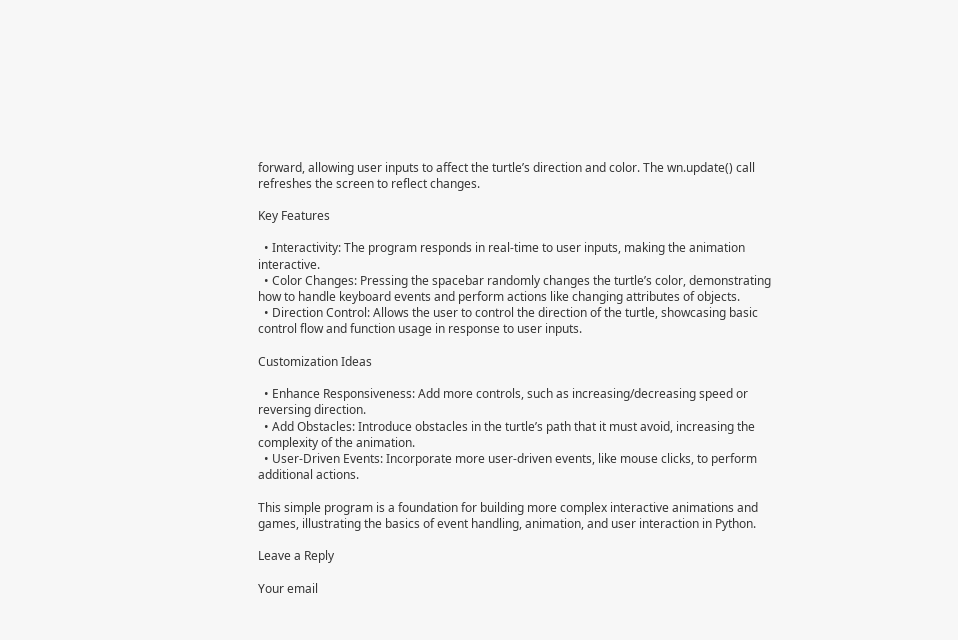forward, allowing user inputs to affect the turtle’s direction and color. The wn.update() call refreshes the screen to reflect changes.

Key Features

  • Interactivity: The program responds in real-time to user inputs, making the animation interactive.
  • Color Changes: Pressing the spacebar randomly changes the turtle’s color, demonstrating how to handle keyboard events and perform actions like changing attributes of objects.
  • Direction Control: Allows the user to control the direction of the turtle, showcasing basic control flow and function usage in response to user inputs.

Customization Ideas

  • Enhance Responsiveness: Add more controls, such as increasing/decreasing speed or reversing direction.
  • Add Obstacles: Introduce obstacles in the turtle’s path that it must avoid, increasing the complexity of the animation.
  • User-Driven Events: Incorporate more user-driven events, like mouse clicks, to perform additional actions.

This simple program is a foundation for building more complex interactive animations and games, illustrating the basics of event handling, animation, and user interaction in Python.

Leave a Reply

Your email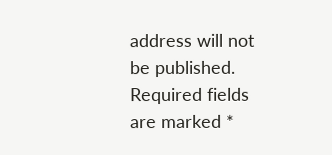address will not be published. Required fields are marked *